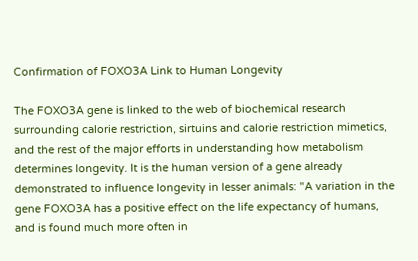Confirmation of FOXO3A Link to Human Longevity

The FOXO3A gene is linked to the web of biochemical research surrounding calorie restriction, sirtuins and calorie restriction mimetics, and the rest of the major efforts in understanding how metabolism determines longevity. It is the human version of a gene already demonstrated to influence longevity in lesser animals: "A variation in the gene FOXO3A has a positive effect on the life expectancy of humans, and is found much more often in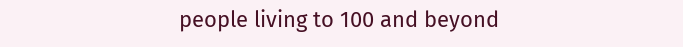people living to 100 and beyond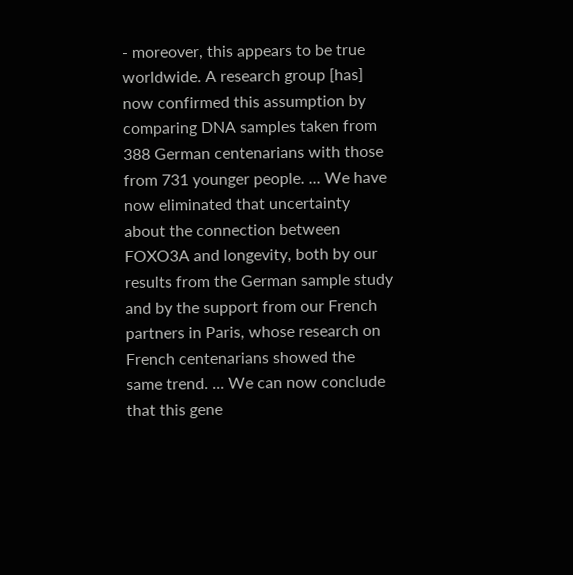- moreover, this appears to be true worldwide. A research group [has] now confirmed this assumption by comparing DNA samples taken from 388 German centenarians with those from 731 younger people. ... We have now eliminated that uncertainty about the connection between FOXO3A and longevity, both by our results from the German sample study and by the support from our French partners in Paris, whose research on French centenarians showed the same trend. ... We can now conclude that this gene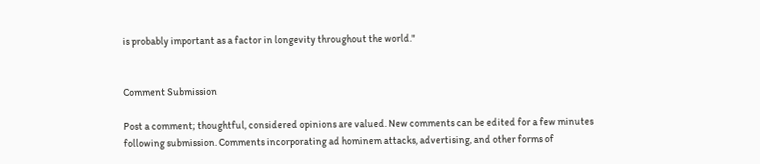is probably important as a factor in longevity throughout the world."


Comment Submission

Post a comment; thoughtful, considered opinions are valued. New comments can be edited for a few minutes following submission. Comments incorporating ad hominem attacks, advertising, and other forms of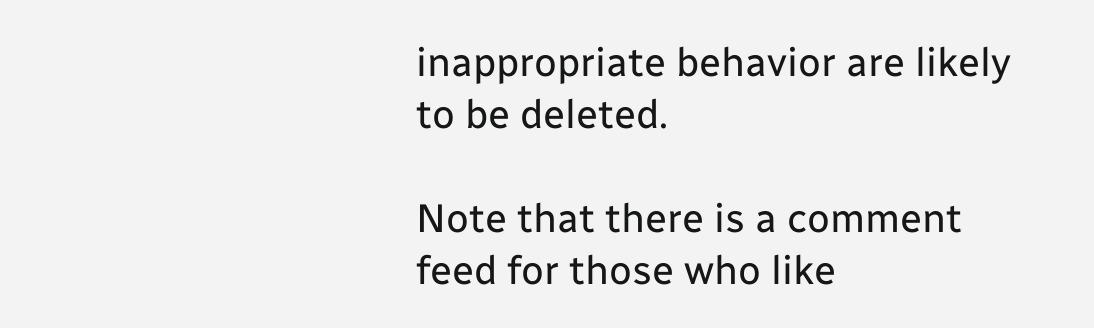inappropriate behavior are likely to be deleted.

Note that there is a comment feed for those who like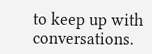to keep up with conversations.